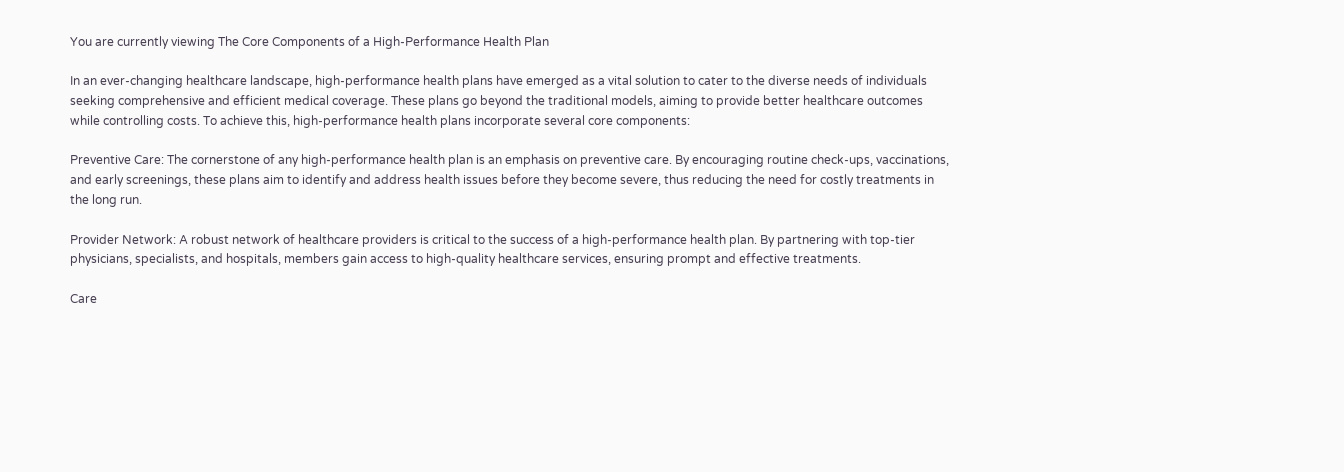You are currently viewing The Core Components of a High-Performance Health Plan

In an ever-changing healthcare landscape, high-performance health plans have emerged as a vital solution to cater to the diverse needs of individuals seeking comprehensive and efficient medical coverage. These plans go beyond the traditional models, aiming to provide better healthcare outcomes while controlling costs. To achieve this, high-performance health plans incorporate several core components:

Preventive Care: The cornerstone of any high-performance health plan is an emphasis on preventive care. By encouraging routine check-ups, vaccinations, and early screenings, these plans aim to identify and address health issues before they become severe, thus reducing the need for costly treatments in the long run.

Provider Network: A robust network of healthcare providers is critical to the success of a high-performance health plan. By partnering with top-tier physicians, specialists, and hospitals, members gain access to high-quality healthcare services, ensuring prompt and effective treatments.

Care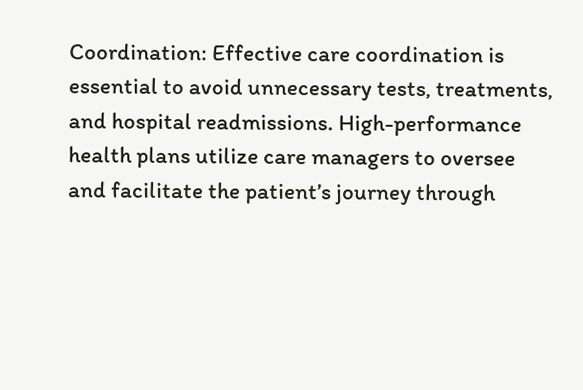Coordination: Effective care coordination is essential to avoid unnecessary tests, treatments, and hospital readmissions. High-performance health plans utilize care managers to oversee and facilitate the patient’s journey through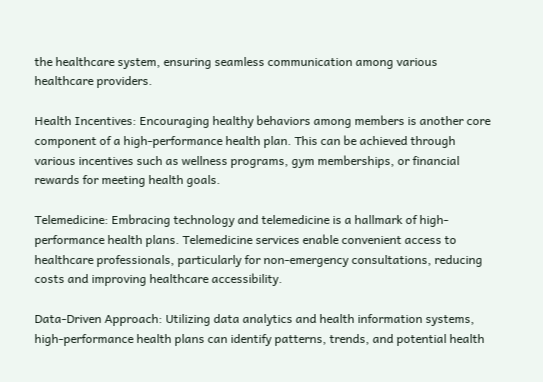the healthcare system, ensuring seamless communication among various healthcare providers.

Health Incentives: Encouraging healthy behaviors among members is another core component of a high-performance health plan. This can be achieved through various incentives such as wellness programs, gym memberships, or financial rewards for meeting health goals.

Telemedicine: Embracing technology and telemedicine is a hallmark of high-performance health plans. Telemedicine services enable convenient access to healthcare professionals, particularly for non-emergency consultations, reducing costs and improving healthcare accessibility.

Data-Driven Approach: Utilizing data analytics and health information systems, high-performance health plans can identify patterns, trends, and potential health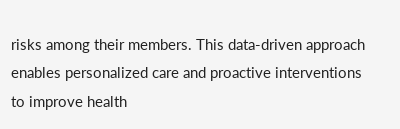risks among their members. This data-driven approach enables personalized care and proactive interventions to improve health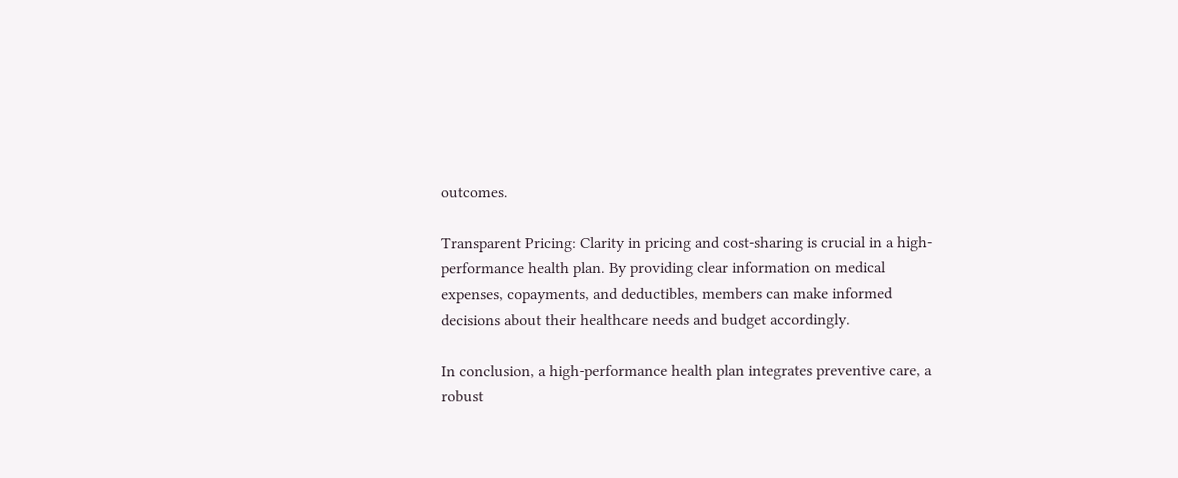outcomes.

Transparent Pricing: Clarity in pricing and cost-sharing is crucial in a high-performance health plan. By providing clear information on medical expenses, copayments, and deductibles, members can make informed decisions about their healthcare needs and budget accordingly.

In conclusion, a high-performance health plan integrates preventive care, a robust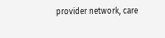provider network, care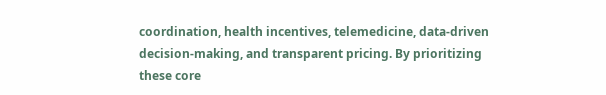coordination, health incentives, telemedicine, data-driven decision-making, and transparent pricing. By prioritizing these core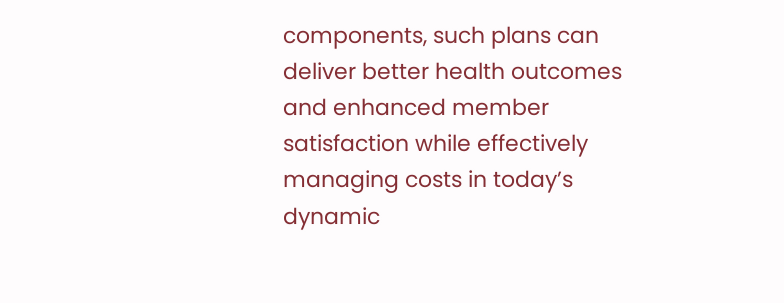components, such plans can deliver better health outcomes and enhanced member satisfaction while effectively managing costs in today’s dynamic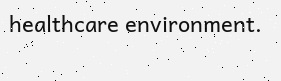healthcare environment.